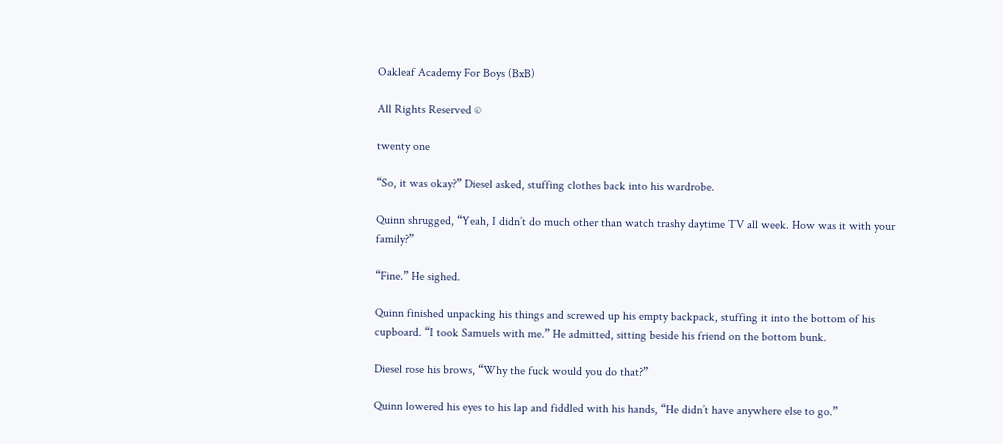Oakleaf Academy For Boys (BxB)

All Rights Reserved ©

twenty one

“So, it was okay?” Diesel asked, stuffing clothes back into his wardrobe.

Quinn shrugged, “Yeah, I didn’t do much other than watch trashy daytime TV all week. How was it with your family?”

“Fine.” He sighed.

Quinn finished unpacking his things and screwed up his empty backpack, stuffing it into the bottom of his cupboard. “I took Samuels with me.” He admitted, sitting beside his friend on the bottom bunk.

Diesel rose his brows, “Why the fuck would you do that?”

Quinn lowered his eyes to his lap and fiddled with his hands, “He didn’t have anywhere else to go.”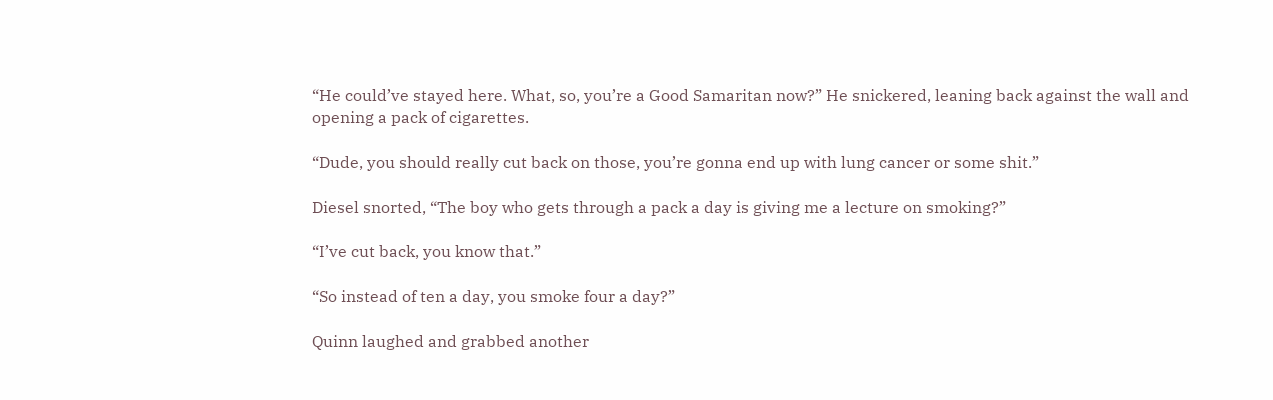“He could’ve stayed here. What, so, you’re a Good Samaritan now?” He snickered, leaning back against the wall and opening a pack of cigarettes.

“Dude, you should really cut back on those, you’re gonna end up with lung cancer or some shit.”

Diesel snorted, “The boy who gets through a pack a day is giving me a lecture on smoking?”

“I’ve cut back, you know that.”

“So instead of ten a day, you smoke four a day?”

Quinn laughed and grabbed another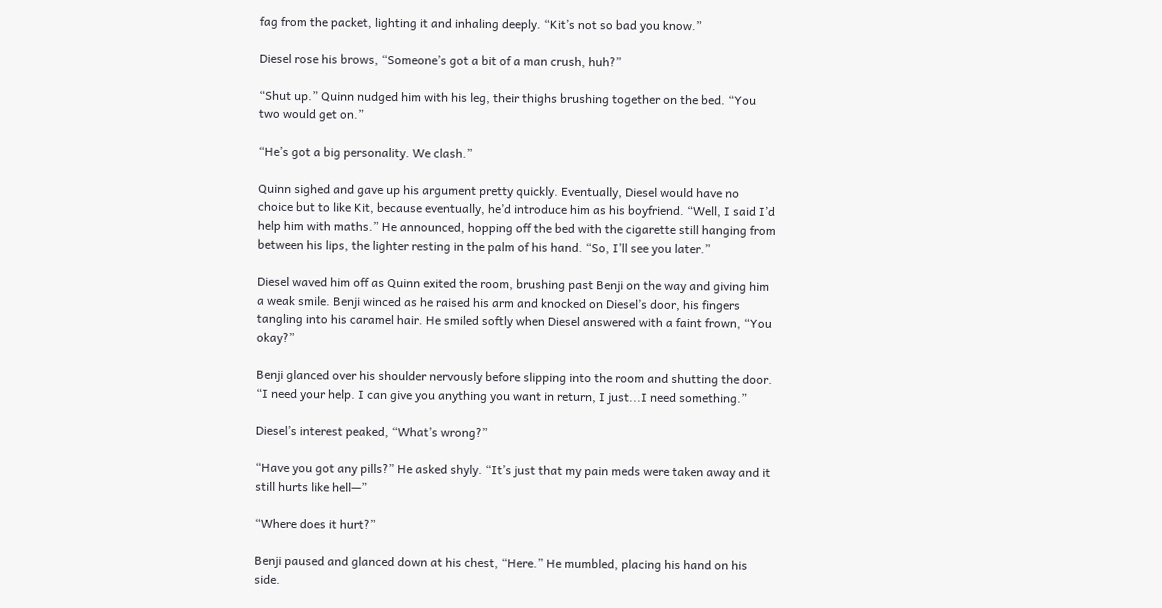fag from the packet, lighting it and inhaling deeply. “Kit’s not so bad you know.”

Diesel rose his brows, “Someone’s got a bit of a man crush, huh?”

“Shut up.” Quinn nudged him with his leg, their thighs brushing together on the bed. “You two would get on.”

“He’s got a big personality. We clash.”

Quinn sighed and gave up his argument pretty quickly. Eventually, Diesel would have no choice but to like Kit, because eventually, he’d introduce him as his boyfriend. “Well, I said I’d help him with maths.” He announced, hopping off the bed with the cigarette still hanging from between his lips, the lighter resting in the palm of his hand. “So, I’ll see you later.”

Diesel waved him off as Quinn exited the room, brushing past Benji on the way and giving him a weak smile. Benji winced as he raised his arm and knocked on Diesel’s door, his fingers tangling into his caramel hair. He smiled softly when Diesel answered with a faint frown, “You okay?”

Benji glanced over his shoulder nervously before slipping into the room and shutting the door. “I need your help. I can give you anything you want in return, I just...I need something.”

Diesel’s interest peaked, “What’s wrong?”

“Have you got any pills?” He asked shyly. “It’s just that my pain meds were taken away and it still hurts like hell—”

“Where does it hurt?”

Benji paused and glanced down at his chest, “Here.” He mumbled, placing his hand on his side.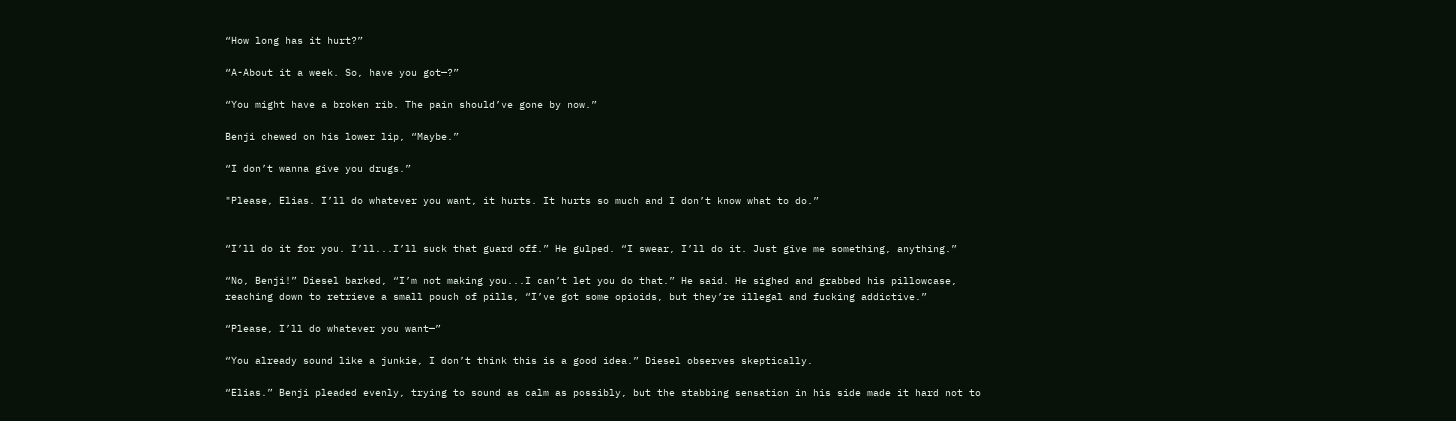“How long has it hurt?”

“A-About it a week. So, have you got—?”

“You might have a broken rib. The pain should’ve gone by now.”

Benji chewed on his lower lip, “Maybe.”

“I don’t wanna give you drugs.”

"Please, Elias. I’ll do whatever you want, it hurts. It hurts so much and I don’t know what to do.”


“I’ll do it for you. I’ll...I’ll suck that guard off.” He gulped. “I swear, I’ll do it. Just give me something, anything.”

“No, Benji!” Diesel barked, “I’m not making you...I can’t let you do that.” He said. He sighed and grabbed his pillowcase, reaching down to retrieve a small pouch of pills, “I’ve got some opioids, but they’re illegal and fucking addictive.”

“Please, I’ll do whatever you want—”

“You already sound like a junkie, I don’t think this is a good idea.” Diesel observes skeptically.

“Elias.” Benji pleaded evenly, trying to sound as calm as possibly, but the stabbing sensation in his side made it hard not to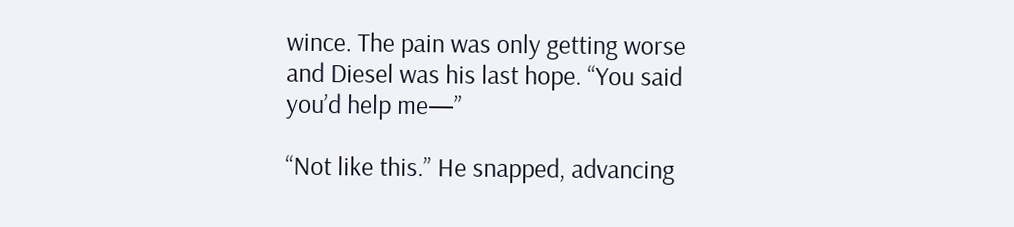wince. The pain was only getting worse and Diesel was his last hope. “You said you’d help me—”

“Not like this.” He snapped, advancing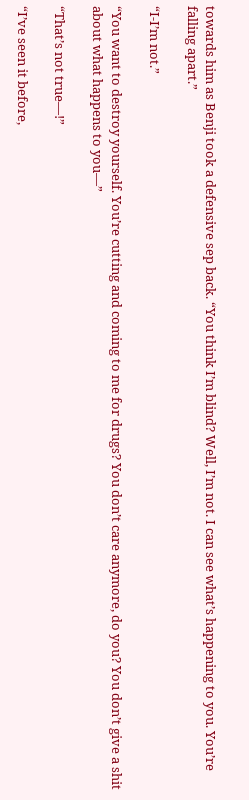towards him as Benji took a defensive sep back. “You think I’m blind? Well, I’m not. I can see what’s happening to you. You’re falling apart.”

“I-I’m not.”

“You want to destroy yourself. You’re cutting and coming to me for drugs? You don’t care anymore, do you? You don’t give a shit about what happens to you—”

“That’s not true—!”

“I’ve seen it before,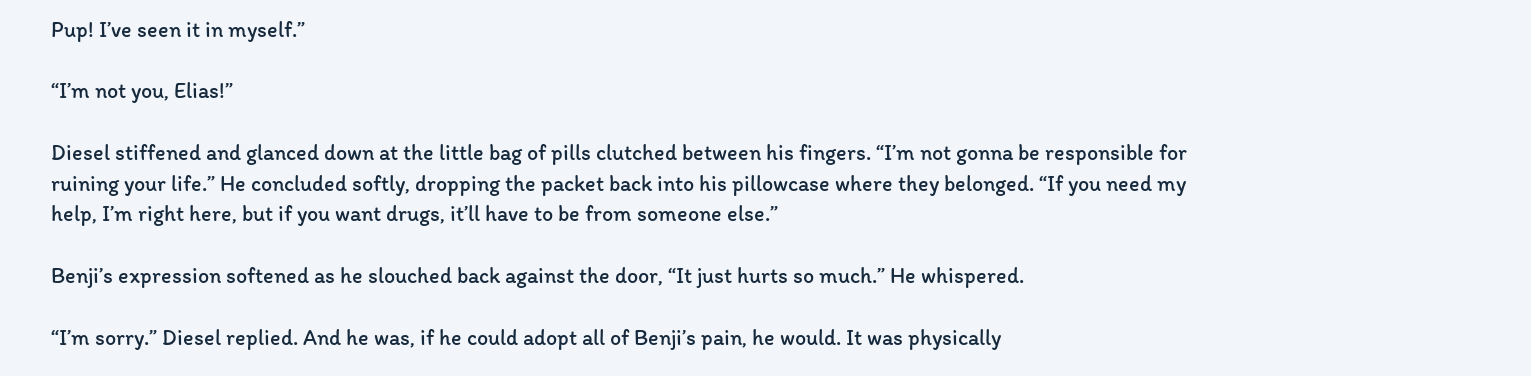Pup! I’ve seen it in myself.”

“I’m not you, Elias!”

Diesel stiffened and glanced down at the little bag of pills clutched between his fingers. “I’m not gonna be responsible for ruining your life.” He concluded softly, dropping the packet back into his pillowcase where they belonged. “If you need my help, I’m right here, but if you want drugs, it’ll have to be from someone else.”

Benji’s expression softened as he slouched back against the door, “It just hurts so much.” He whispered.

“I’m sorry.” Diesel replied. And he was, if he could adopt all of Benji’s pain, he would. It was physically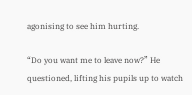agonising to see him hurting.

“Do you want me to leave now?” He questioned, lifting his pupils up to watch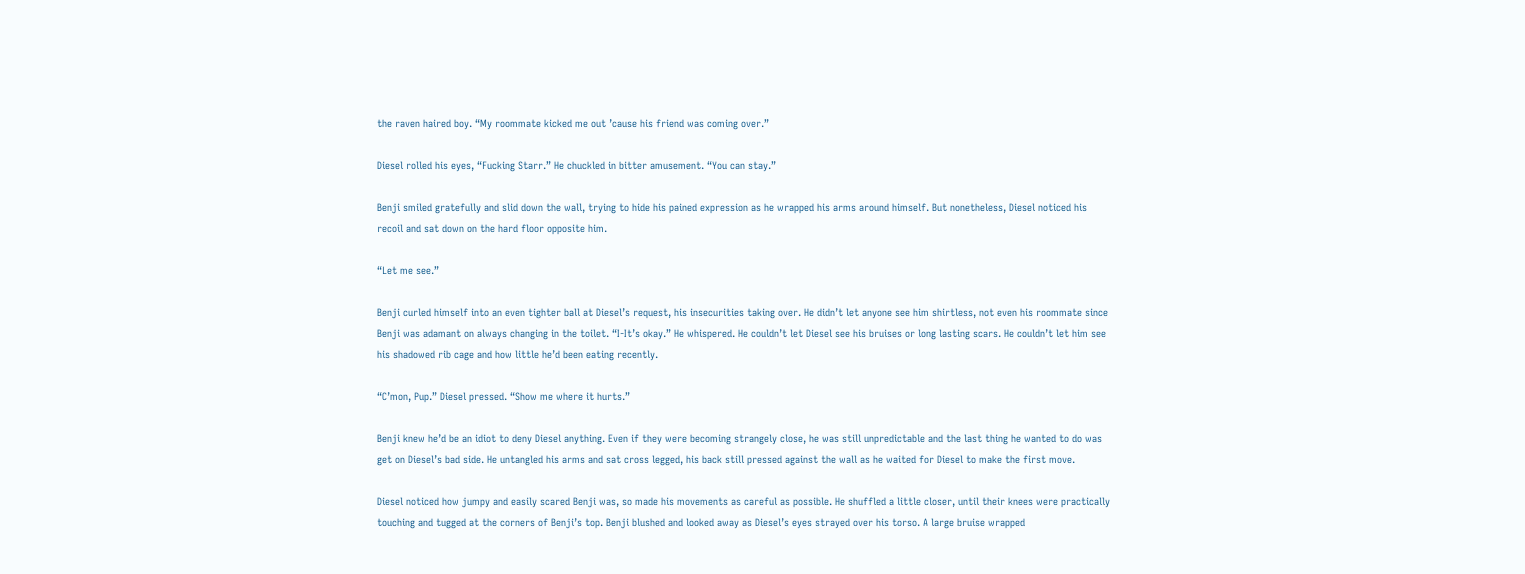the raven haired boy. “My roommate kicked me out ’cause his friend was coming over.”

Diesel rolled his eyes, “Fucking Starr.” He chuckled in bitter amusement. “You can stay.”

Benji smiled gratefully and slid down the wall, trying to hide his pained expression as he wrapped his arms around himself. But nonetheless, Diesel noticed his recoil and sat down on the hard floor opposite him.

“Let me see.”

Benji curled himself into an even tighter ball at Diesel’s request, his insecurities taking over. He didn’t let anyone see him shirtless, not even his roommate since Benji was adamant on always changing in the toilet. “I-It’s okay.” He whispered. He couldn’t let Diesel see his bruises or long lasting scars. He couldn’t let him see his shadowed rib cage and how little he’d been eating recently.

“C’mon, Pup.” Diesel pressed. “Show me where it hurts.”

Benji knew he’d be an idiot to deny Diesel anything. Even if they were becoming strangely close, he was still unpredictable and the last thing he wanted to do was get on Diesel’s bad side. He untangled his arms and sat cross legged, his back still pressed against the wall as he waited for Diesel to make the first move.

Diesel noticed how jumpy and easily scared Benji was, so made his movements as careful as possible. He shuffled a little closer, until their knees were practically touching and tugged at the corners of Benji’s top. Benji blushed and looked away as Diesel’s eyes strayed over his torso. A large bruise wrapped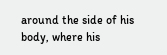around the side of his body, where his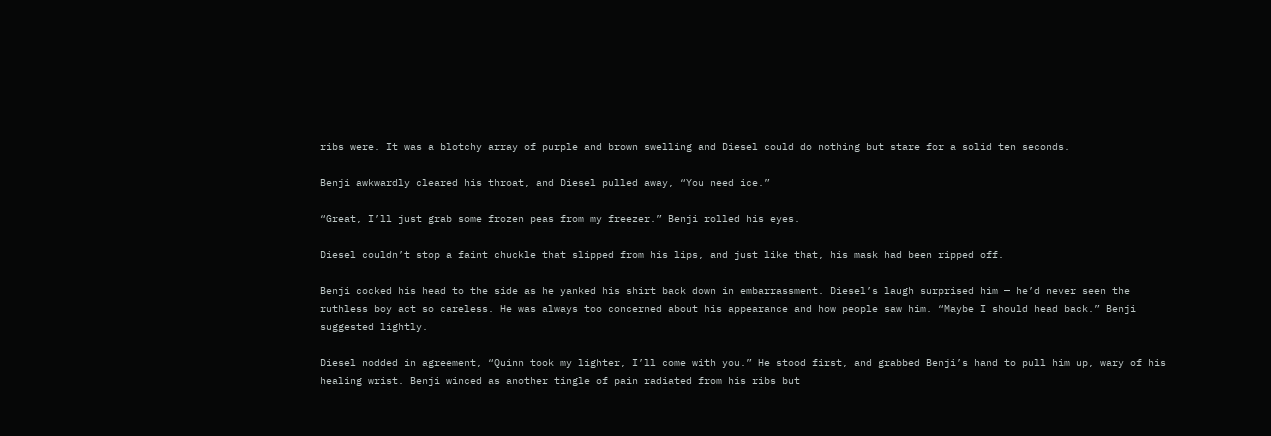ribs were. It was a blotchy array of purple and brown swelling and Diesel could do nothing but stare for a solid ten seconds.

Benji awkwardly cleared his throat, and Diesel pulled away, “You need ice.”

“Great, I’ll just grab some frozen peas from my freezer.” Benji rolled his eyes.

Diesel couldn’t stop a faint chuckle that slipped from his lips, and just like that, his mask had been ripped off.

Benji cocked his head to the side as he yanked his shirt back down in embarrassment. Diesel’s laugh surprised him — he’d never seen the ruthless boy act so careless. He was always too concerned about his appearance and how people saw him. “Maybe I should head back.” Benji suggested lightly.

Diesel nodded in agreement, “Quinn took my lighter, I’ll come with you.” He stood first, and grabbed Benji’s hand to pull him up, wary of his healing wrist. Benji winced as another tingle of pain radiated from his ribs but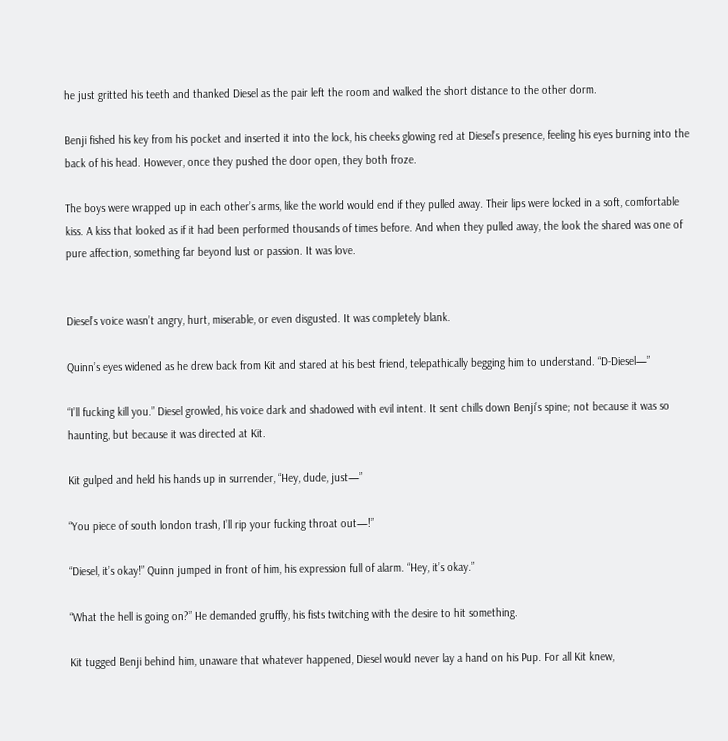he just gritted his teeth and thanked Diesel as the pair left the room and walked the short distance to the other dorm.

Benji fished his key from his pocket and inserted it into the lock, his cheeks glowing red at Diesel’s presence, feeling his eyes burning into the back of his head. However, once they pushed the door open, they both froze.

The boys were wrapped up in each other’s arms, like the world would end if they pulled away. Their lips were locked in a soft, comfortable kiss. A kiss that looked as if it had been performed thousands of times before. And when they pulled away, the look the shared was one of pure affection, something far beyond lust or passion. It was love.


Diesel’s voice wasn’t angry, hurt, miserable, or even disgusted. It was completely blank.

Quinn’s eyes widened as he drew back from Kit and stared at his best friend, telepathically begging him to understand. “D-Diesel—”

“I’ll fucking kill you.” Diesel growled, his voice dark and shadowed with evil intent. It sent chills down Benji’s spine; not because it was so haunting, but because it was directed at Kit.

Kit gulped and held his hands up in surrender, “Hey, dude, just—”

“You piece of south london trash, I’ll rip your fucking throat out—!”

“Diesel, it’s okay!” Quinn jumped in front of him, his expression full of alarm. “Hey, it’s okay.”

“What the hell is going on?” He demanded gruffly, his fists twitching with the desire to hit something.

Kit tugged Benji behind him, unaware that whatever happened, Diesel would never lay a hand on his Pup. For all Kit knew,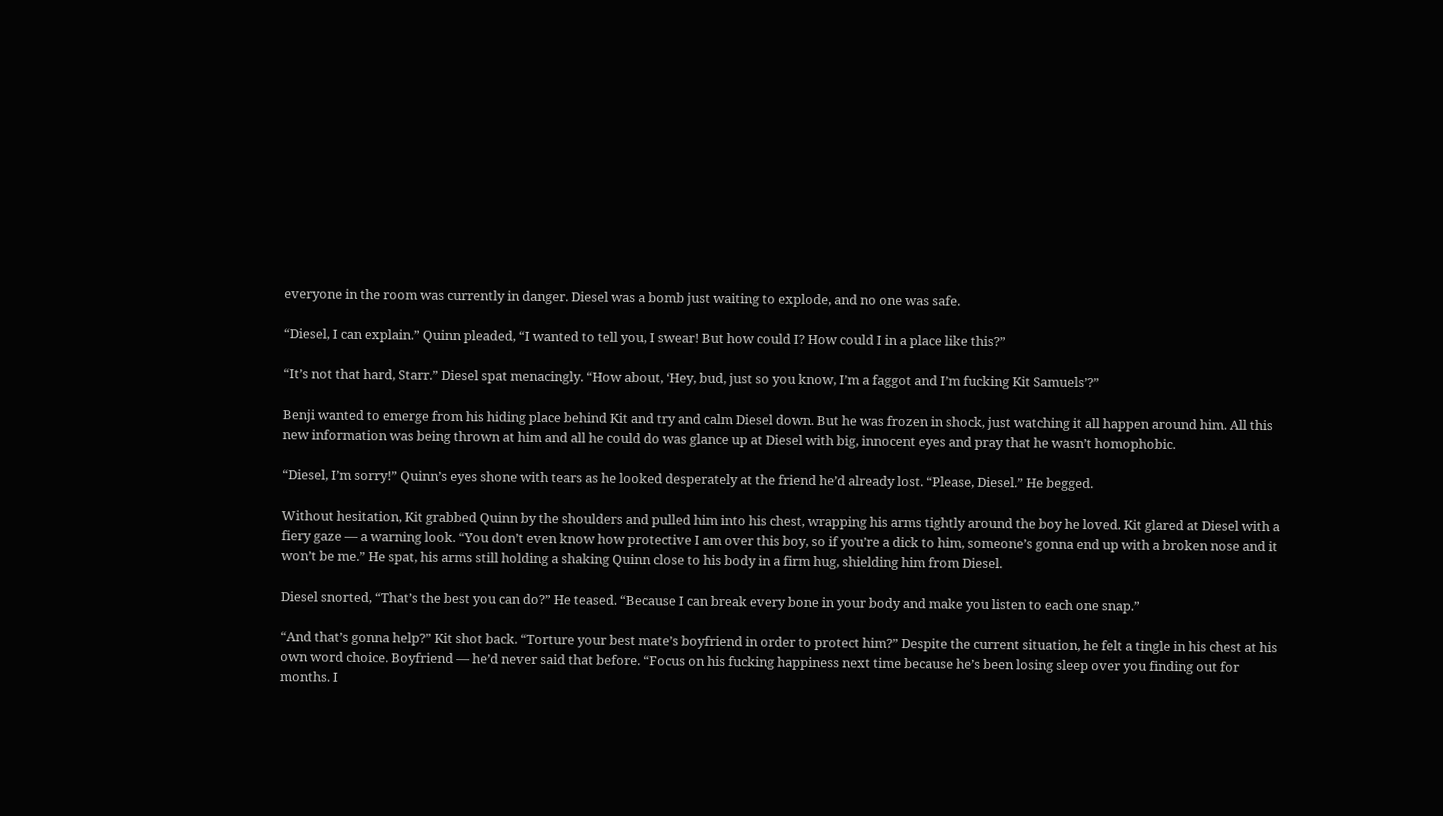everyone in the room was currently in danger. Diesel was a bomb just waiting to explode, and no one was safe.

“Diesel, I can explain.” Quinn pleaded, “I wanted to tell you, I swear! But how could I? How could I in a place like this?”

“It’s not that hard, Starr.” Diesel spat menacingly. “How about, ‘Hey, bud, just so you know, I’m a faggot and I’m fucking Kit Samuels’?”

Benji wanted to emerge from his hiding place behind Kit and try and calm Diesel down. But he was frozen in shock, just watching it all happen around him. All this new information was being thrown at him and all he could do was glance up at Diesel with big, innocent eyes and pray that he wasn’t homophobic.

“Diesel, I’m sorry!” Quinn’s eyes shone with tears as he looked desperately at the friend he’d already lost. “Please, Diesel.” He begged.

Without hesitation, Kit grabbed Quinn by the shoulders and pulled him into his chest, wrapping his arms tightly around the boy he loved. Kit glared at Diesel with a fiery gaze — a warning look. “You don’t even know how protective I am over this boy, so if you’re a dick to him, someone’s gonna end up with a broken nose and it won’t be me.” He spat, his arms still holding a shaking Quinn close to his body in a firm hug, shielding him from Diesel.

Diesel snorted, “That’s the best you can do?” He teased. “Because I can break every bone in your body and make you listen to each one snap.”

“And that’s gonna help?” Kit shot back. “Torture your best mate’s boyfriend in order to protect him?” Despite the current situation, he felt a tingle in his chest at his own word choice. Boyfriend — he’d never said that before. “Focus on his fucking happiness next time because he’s been losing sleep over you finding out for months. I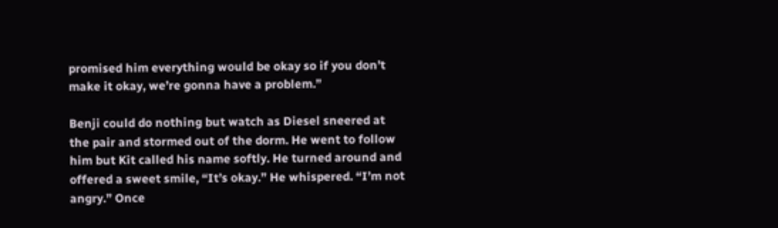promised him everything would be okay so if you don’t make it okay, we’re gonna have a problem.”

Benji could do nothing but watch as Diesel sneered at the pair and stormed out of the dorm. He went to follow him but Kit called his name softly. He turned around and offered a sweet smile, “It’s okay.” He whispered. “I’m not angry.” Once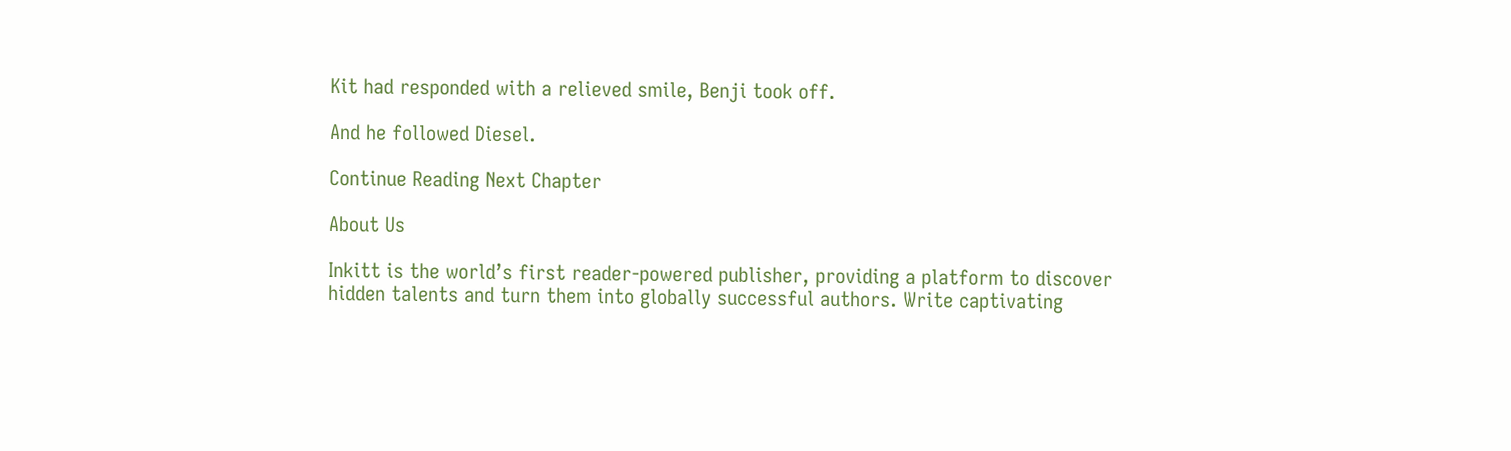Kit had responded with a relieved smile, Benji took off.

And he followed Diesel.

Continue Reading Next Chapter

About Us

Inkitt is the world’s first reader-powered publisher, providing a platform to discover hidden talents and turn them into globally successful authors. Write captivating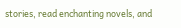stories, read enchanting novels, and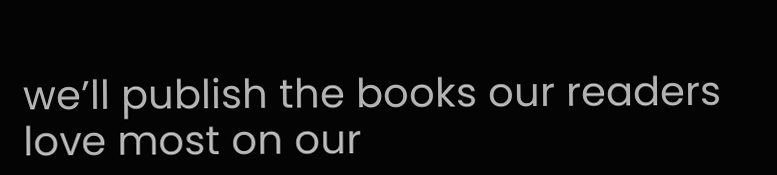we’ll publish the books our readers love most on our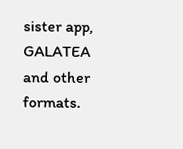sister app, GALATEA and other formats.